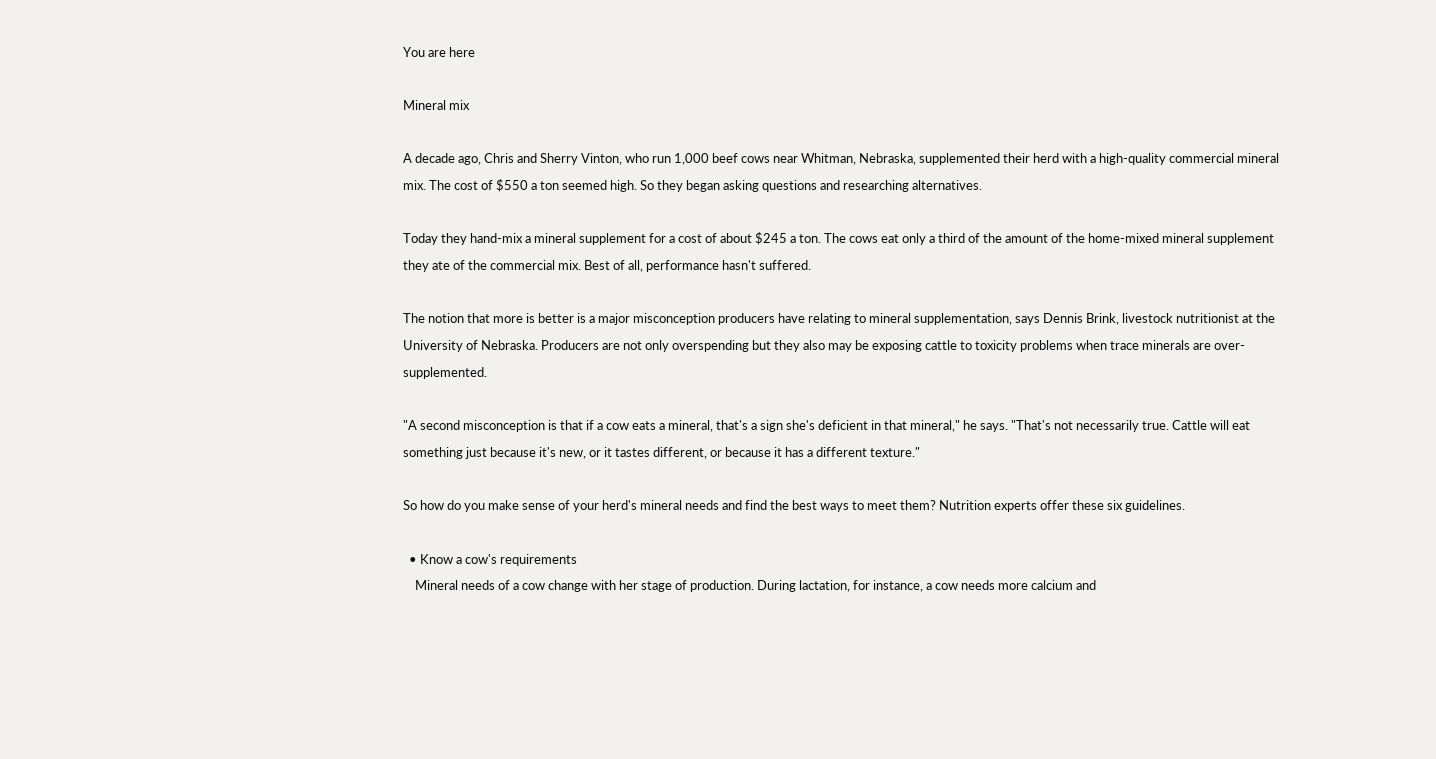You are here

Mineral mix

A decade ago, Chris and Sherry Vinton, who run 1,000 beef cows near Whitman, Nebraska, supplemented their herd with a high-quality commercial mineral mix. The cost of $550 a ton seemed high. So they began asking questions and researching alternatives.

Today they hand-mix a mineral supplement for a cost of about $245 a ton. The cows eat only a third of the amount of the home-mixed mineral supplement they ate of the commercial mix. Best of all, performance hasn't suffered.

The notion that more is better is a major misconception producers have relating to mineral supplementation, says Dennis Brink, livestock nutritionist at the University of Nebraska. Producers are not only overspending but they also may be exposing cattle to toxicity problems when trace minerals are over-supplemented.

"A second misconception is that if a cow eats a mineral, that's a sign she's deficient in that mineral," he says. "That's not necessarily true. Cattle will eat something just because it's new, or it tastes different, or because it has a different texture."

So how do you make sense of your herd's mineral needs and find the best ways to meet them? Nutrition experts offer these six guidelines.

  • Know a cow's requirements
    Mineral needs of a cow change with her stage of production. During lactation, for instance, a cow needs more calcium and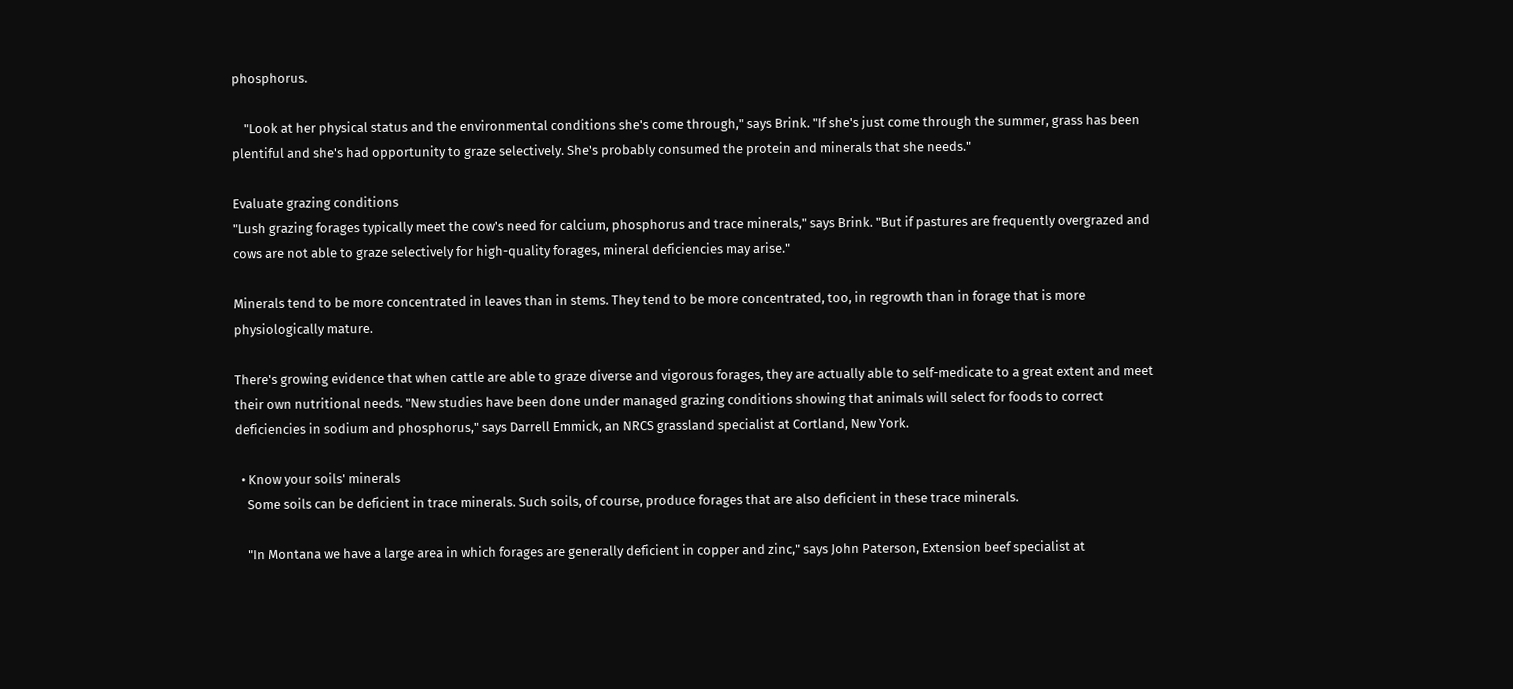phosphorus.

    "Look at her physical status and the environmental conditions she's come through," says Brink. "If she's just come through the summer, grass has been plentiful and she's had opportunity to graze selectively. She's probably consumed the protein and minerals that she needs."

Evaluate grazing conditions
"Lush grazing forages typically meet the cow's need for calcium, phosphorus and trace minerals," says Brink. "But if pastures are frequently overgrazed and cows are not able to graze selectively for high-quality forages, mineral deficiencies may arise."

Minerals tend to be more concentrated in leaves than in stems. They tend to be more concentrated, too, in regrowth than in forage that is more physiologically mature.

There's growing evidence that when cattle are able to graze diverse and vigorous forages, they are actually able to self-medicate to a great extent and meet their own nutritional needs. "New studies have been done under managed grazing conditions showing that animals will select for foods to correct deficiencies in sodium and phosphorus," says Darrell Emmick, an NRCS grassland specialist at Cortland, New York.

  • Know your soils' minerals
    Some soils can be deficient in trace minerals. Such soils, of course, produce forages that are also deficient in these trace minerals.

    "In Montana we have a large area in which forages are generally deficient in copper and zinc," says John Paterson, Extension beef specialist at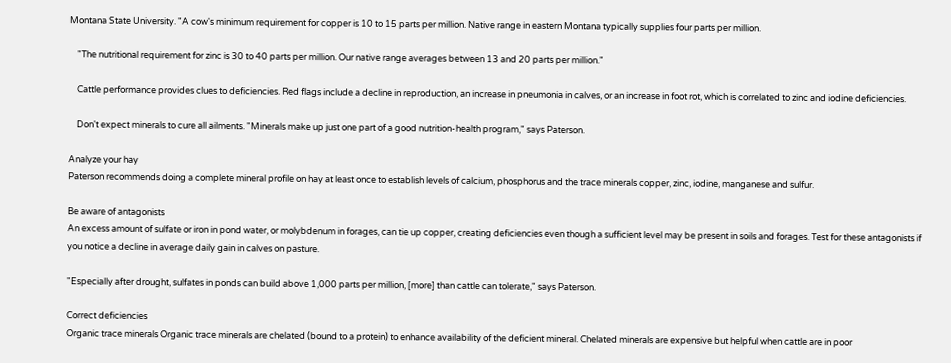Montana State University. "A cow's minimum requirement for copper is 10 to 15 parts per million. Native range in eastern Montana typically supplies four parts per million.

    "The nutritional requirement for zinc is 30 to 40 parts per million. Our native range averages between 13 and 20 parts per million."

    Cattle performance provides clues to deficiencies. Red flags include a decline in reproduction, an increase in pneumonia in calves, or an increase in foot rot, which is correlated to zinc and iodine deficiencies.

    Don't expect minerals to cure all ailments. "Minerals make up just one part of a good nutrition-health program," says Paterson.

Analyze your hay
Paterson recommends doing a complete mineral profile on hay at least once to establish levels of calcium, phosphorus and the trace minerals copper, zinc, iodine, manganese and sulfur.

Be aware of antagonists
An excess amount of sulfate or iron in pond water, or molybdenum in forages, can tie up copper, creating deficiencies even though a sufficient level may be present in soils and forages. Test for these antagonists if you notice a decline in average daily gain in calves on pasture.

"Especially after drought, sulfates in ponds can build above 1,000 parts per million, [more] than cattle can tolerate," says Paterson.

Correct deficiencies
Organic trace minerals Organic trace minerals are chelated (bound to a protein) to enhance availability of the deficient mineral. Chelated minerals are expensive but helpful when cattle are in poor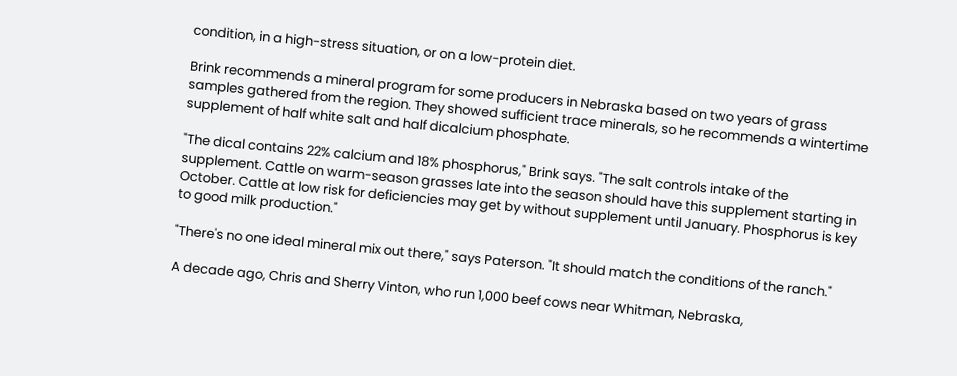condition, in a high-stress situation, or on a low-protein diet.

Brink recommends a mineral program for some producers in Nebraska based on two years of grass samples gathered from the region. They showed sufficient trace minerals, so he recommends a wintertime supplement of half white salt and half dicalcium phosphate.

"The dical contains 22% calcium and 18% phosphorus," Brink says. "The salt controls intake of the supplement. Cattle on warm-season grasses late into the season should have this supplement starting in October. Cattle at low risk for deficiencies may get by without supplement until January. Phosphorus is key to good milk production."

"There's no one ideal mineral mix out there," says Paterson. "It should match the conditions of the ranch."

A decade ago, Chris and Sherry Vinton, who run 1,000 beef cows near Whitman, Nebraska,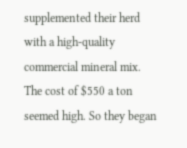supplemented their herd with a high-quality commercial mineral mix. The cost of $550 a ton seemed high. So they began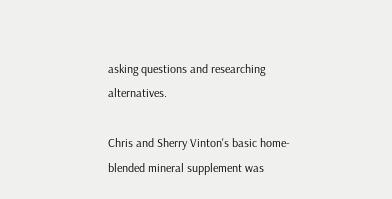asking questions and researching alternatives.

Chris and Sherry Vinton's basic home-blended mineral supplement was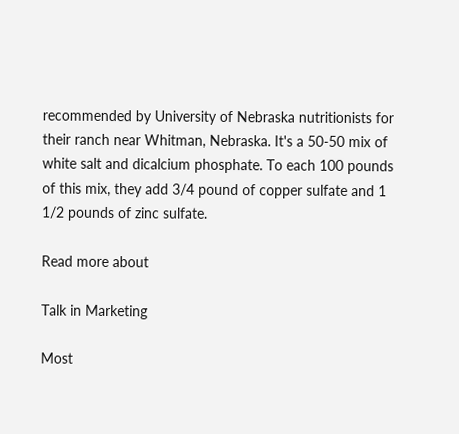recommended by University of Nebraska nutritionists for their ranch near Whitman, Nebraska. It's a 50-50 mix of white salt and dicalcium phosphate. To each 100 pounds of this mix, they add 3/4 pound of copper sulfate and 1 1/2 pounds of zinc sulfate.

Read more about

Talk in Marketing

Most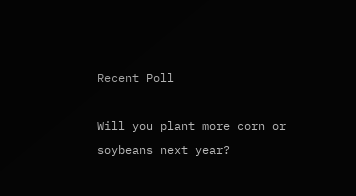Recent Poll

Will you plant more corn or soybeans next year?